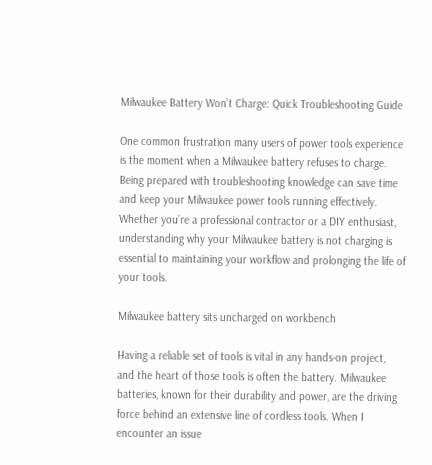Milwaukee Battery Won’t Charge: Quick Troubleshooting Guide

One common frustration many users of power tools experience is the moment when a Milwaukee battery refuses to charge. Being prepared with troubleshooting knowledge can save time and keep your Milwaukee power tools running effectively. Whether you’re a professional contractor or a DIY enthusiast, understanding why your Milwaukee battery is not charging is essential to maintaining your workflow and prolonging the life of your tools.

Milwaukee battery sits uncharged on workbench

Having a reliable set of tools is vital in any hands-on project, and the heart of those tools is often the battery. Milwaukee batteries, known for their durability and power, are the driving force behind an extensive line of cordless tools. When I encounter an issue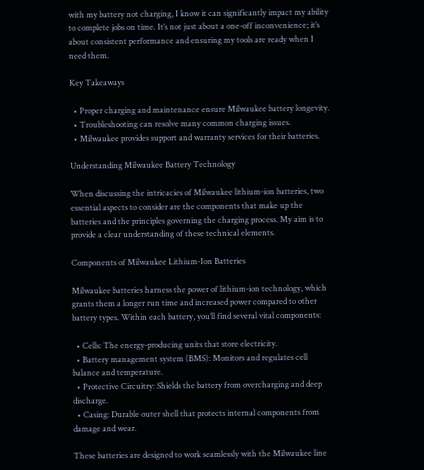with my battery not charging, I know it can significantly impact my ability to complete jobs on time. It’s not just about a one-off inconvenience; it’s about consistent performance and ensuring my tools are ready when I need them.

Key Takeaways

  • Proper charging and maintenance ensure Milwaukee battery longevity.
  • Troubleshooting can resolve many common charging issues.
  • Milwaukee provides support and warranty services for their batteries.

Understanding Milwaukee Battery Technology

When discussing the intricacies of Milwaukee lithium-ion batteries, two essential aspects to consider are the components that make up the batteries and the principles governing the charging process. My aim is to provide a clear understanding of these technical elements.

Components of Milwaukee Lithium-Ion Batteries

Milwaukee batteries harness the power of lithium-ion technology, which grants them a longer run time and increased power compared to other battery types. Within each battery, you’ll find several vital components:

  • Cells: The energy-producing units that store electricity.
  • Battery management system (BMS): Monitors and regulates cell balance and temperature.
  • Protective Circuitry: Shields the battery from overcharging and deep discharge.
  • Casing: Durable outer shell that protects internal components from damage and wear.

These batteries are designed to work seamlessly with the Milwaukee line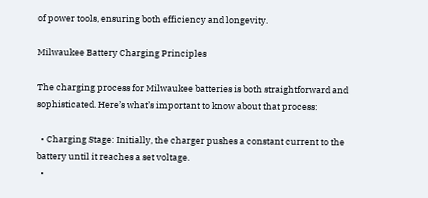of power tools, ensuring both efficiency and longevity.

Milwaukee Battery Charging Principles

The charging process for Milwaukee batteries is both straightforward and sophisticated. Here’s what’s important to know about that process:

  • Charging Stage: Initially, the charger pushes a constant current to the battery until it reaches a set voltage.
  •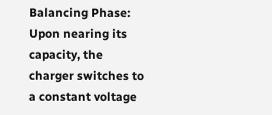Balancing Phase: Upon nearing its capacity, the charger switches to a constant voltage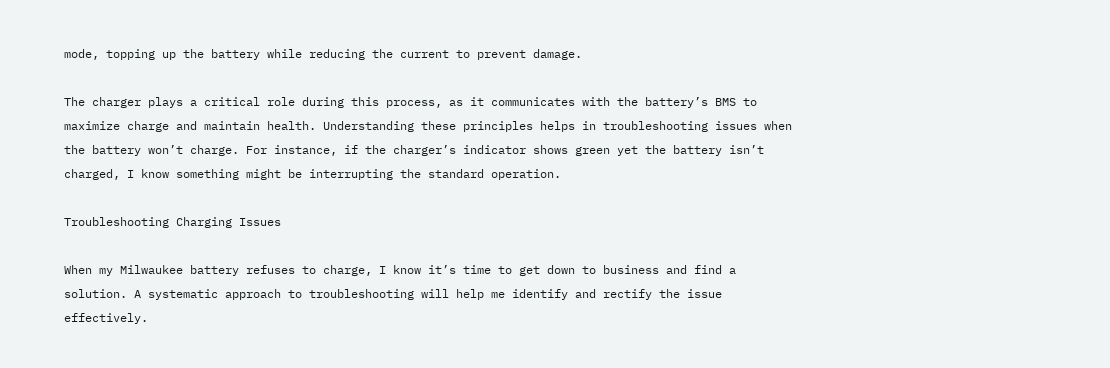mode, topping up the battery while reducing the current to prevent damage.

The charger plays a critical role during this process, as it communicates with the battery’s BMS to maximize charge and maintain health. Understanding these principles helps in troubleshooting issues when the battery won’t charge. For instance, if the charger’s indicator shows green yet the battery isn’t charged, I know something might be interrupting the standard operation.

Troubleshooting Charging Issues

When my Milwaukee battery refuses to charge, I know it’s time to get down to business and find a solution. A systematic approach to troubleshooting will help me identify and rectify the issue effectively.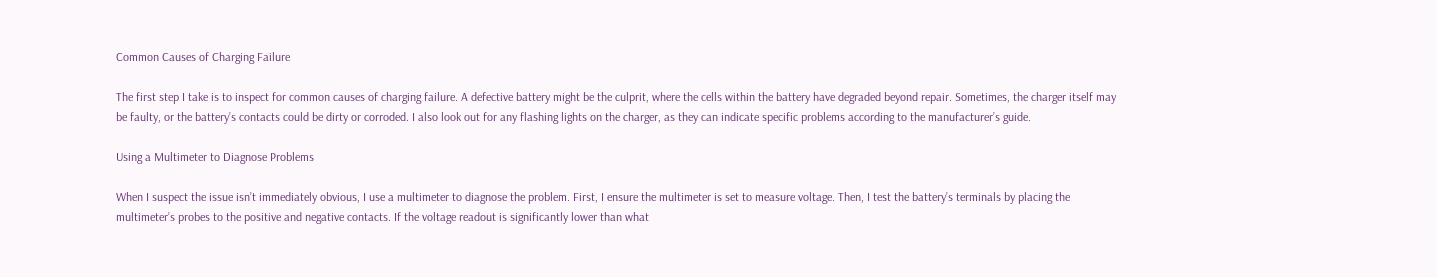Common Causes of Charging Failure

The first step I take is to inspect for common causes of charging failure. A defective battery might be the culprit, where the cells within the battery have degraded beyond repair. Sometimes, the charger itself may be faulty, or the battery’s contacts could be dirty or corroded. I also look out for any flashing lights on the charger, as they can indicate specific problems according to the manufacturer’s guide.

Using a Multimeter to Diagnose Problems

When I suspect the issue isn’t immediately obvious, I use a multimeter to diagnose the problem. First, I ensure the multimeter is set to measure voltage. Then, I test the battery’s terminals by placing the multimeter’s probes to the positive and negative contacts. If the voltage readout is significantly lower than what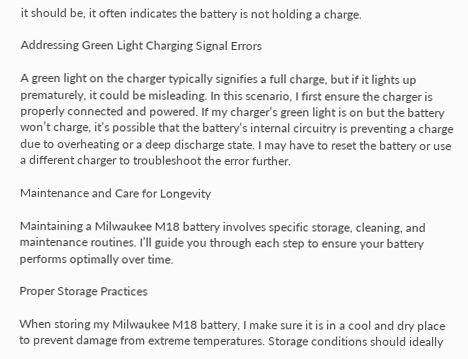it should be, it often indicates the battery is not holding a charge.

Addressing Green Light Charging Signal Errors

A green light on the charger typically signifies a full charge, but if it lights up prematurely, it could be misleading. In this scenario, I first ensure the charger is properly connected and powered. If my charger’s green light is on but the battery won’t charge, it’s possible that the battery’s internal circuitry is preventing a charge due to overheating or a deep discharge state. I may have to reset the battery or use a different charger to troubleshoot the error further.

Maintenance and Care for Longevity

Maintaining a Milwaukee M18 battery involves specific storage, cleaning, and maintenance routines. I’ll guide you through each step to ensure your battery performs optimally over time.

Proper Storage Practices

When storing my Milwaukee M18 battery, I make sure it is in a cool and dry place to prevent damage from extreme temperatures. Storage conditions should ideally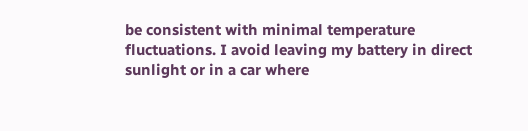be consistent with minimal temperature fluctuations. I avoid leaving my battery in direct sunlight or in a car where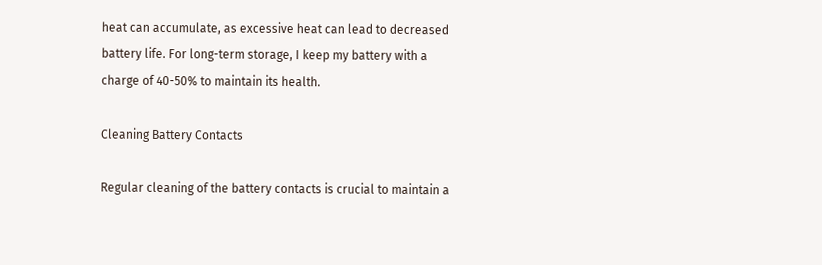heat can accumulate, as excessive heat can lead to decreased battery life. For long-term storage, I keep my battery with a charge of 40-50% to maintain its health.

Cleaning Battery Contacts

Regular cleaning of the battery contacts is crucial to maintain a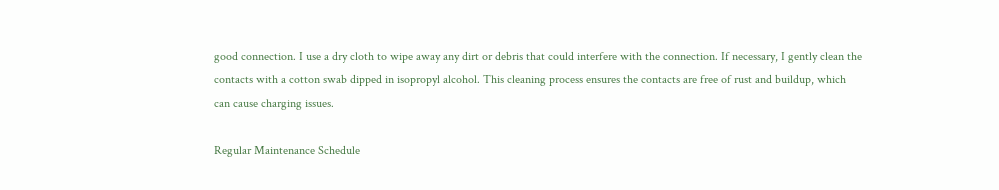good connection. I use a dry cloth to wipe away any dirt or debris that could interfere with the connection. If necessary, I gently clean the contacts with a cotton swab dipped in isopropyl alcohol. This cleaning process ensures the contacts are free of rust and buildup, which can cause charging issues.

Regular Maintenance Schedule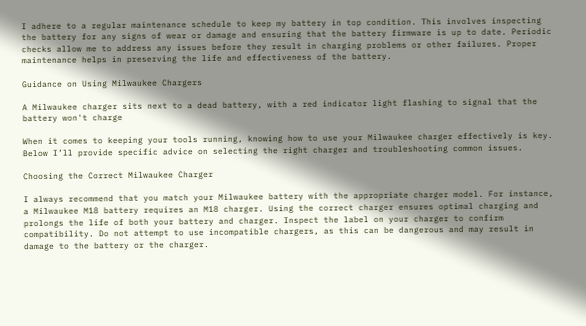I adhere to a regular maintenance schedule to keep my battery in top condition. This involves inspecting the battery for any signs of wear or damage and ensuring that the battery firmware is up to date. Periodic checks allow me to address any issues before they result in charging problems or other failures. Proper maintenance helps in preserving the life and effectiveness of the battery.

Guidance on Using Milwaukee Chargers

A Milwaukee charger sits next to a dead battery, with a red indicator light flashing to signal that the battery won't charge

When it comes to keeping your tools running, knowing how to use your Milwaukee charger effectively is key. Below I’ll provide specific advice on selecting the right charger and troubleshooting common issues.

Choosing the Correct Milwaukee Charger

I always recommend that you match your Milwaukee battery with the appropriate charger model. For instance, a Milwaukee M18 battery requires an M18 charger. Using the correct charger ensures optimal charging and prolongs the life of both your battery and charger. Inspect the label on your charger to confirm compatibility. Do not attempt to use incompatible chargers, as this can be dangerous and may result in damage to the battery or the charger.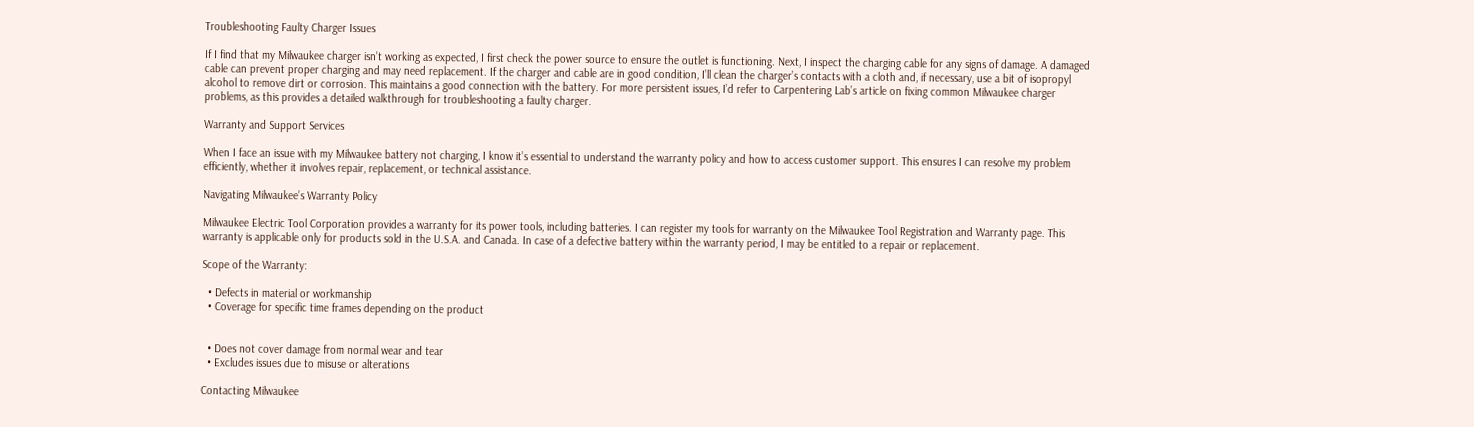Troubleshooting Faulty Charger Issues

If I find that my Milwaukee charger isn’t working as expected, I first check the power source to ensure the outlet is functioning. Next, I inspect the charging cable for any signs of damage. A damaged cable can prevent proper charging and may need replacement. If the charger and cable are in good condition, I’ll clean the charger’s contacts with a cloth and, if necessary, use a bit of isopropyl alcohol to remove dirt or corrosion. This maintains a good connection with the battery. For more persistent issues, I’d refer to Carpentering Lab’s article on fixing common Milwaukee charger problems, as this provides a detailed walkthrough for troubleshooting a faulty charger.

Warranty and Support Services

When I face an issue with my Milwaukee battery not charging, I know it’s essential to understand the warranty policy and how to access customer support. This ensures I can resolve my problem efficiently, whether it involves repair, replacement, or technical assistance.

Navigating Milwaukee’s Warranty Policy

Milwaukee Electric Tool Corporation provides a warranty for its power tools, including batteries. I can register my tools for warranty on the Milwaukee Tool Registration and Warranty page. This warranty is applicable only for products sold in the U.S.A. and Canada. In case of a defective battery within the warranty period, I may be entitled to a repair or replacement.

Scope of the Warranty:

  • Defects in material or workmanship
  • Coverage for specific time frames depending on the product


  • Does not cover damage from normal wear and tear
  • Excludes issues due to misuse or alterations

Contacting Milwaukee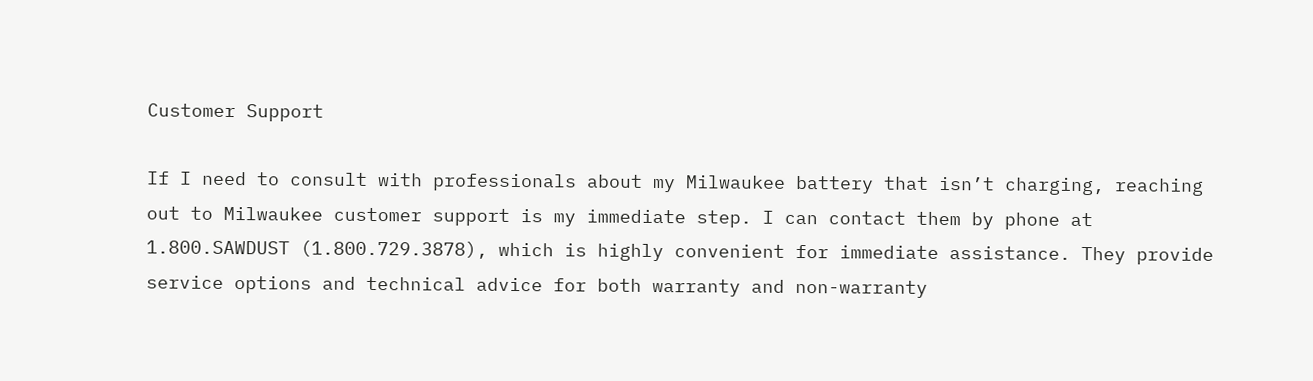Customer Support

If I need to consult with professionals about my Milwaukee battery that isn’t charging, reaching out to Milwaukee customer support is my immediate step. I can contact them by phone at 1.800.SAWDUST (1.800.729.3878), which is highly convenient for immediate assistance. They provide service options and technical advice for both warranty and non-warranty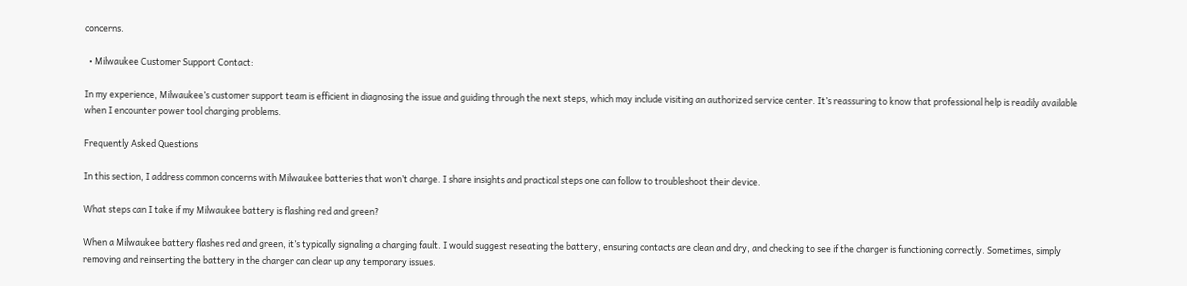concerns.

  • Milwaukee Customer Support Contact:

In my experience, Milwaukee’s customer support team is efficient in diagnosing the issue and guiding through the next steps, which may include visiting an authorized service center. It’s reassuring to know that professional help is readily available when I encounter power tool charging problems.

Frequently Asked Questions

In this section, I address common concerns with Milwaukee batteries that won’t charge. I share insights and practical steps one can follow to troubleshoot their device.

What steps can I take if my Milwaukee battery is flashing red and green?

When a Milwaukee battery flashes red and green, it’s typically signaling a charging fault. I would suggest reseating the battery, ensuring contacts are clean and dry, and checking to see if the charger is functioning correctly. Sometimes, simply removing and reinserting the battery in the charger can clear up any temporary issues.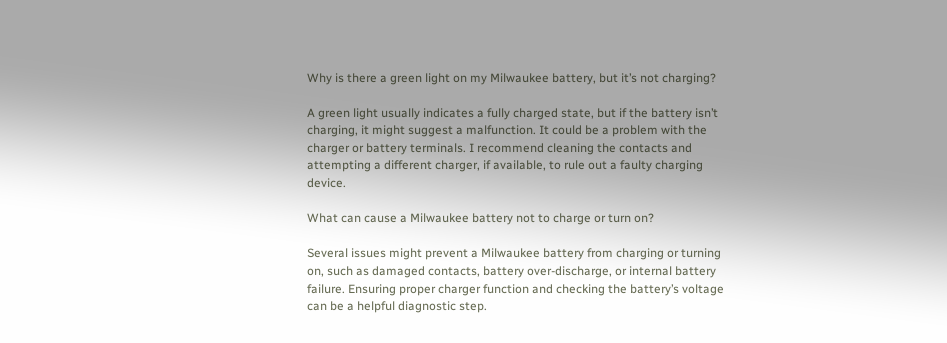Why is there a green light on my Milwaukee battery, but it’s not charging?

A green light usually indicates a fully charged state, but if the battery isn’t charging, it might suggest a malfunction. It could be a problem with the charger or battery terminals. I recommend cleaning the contacts and attempting a different charger, if available, to rule out a faulty charging device.

What can cause a Milwaukee battery not to charge or turn on?

Several issues might prevent a Milwaukee battery from charging or turning on, such as damaged contacts, battery over-discharge, or internal battery failure. Ensuring proper charger function and checking the battery’s voltage can be a helpful diagnostic step.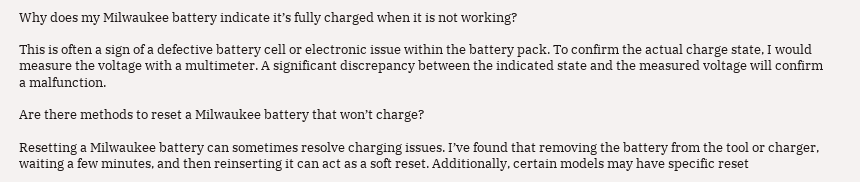Why does my Milwaukee battery indicate it’s fully charged when it is not working?

This is often a sign of a defective battery cell or electronic issue within the battery pack. To confirm the actual charge state, I would measure the voltage with a multimeter. A significant discrepancy between the indicated state and the measured voltage will confirm a malfunction.

Are there methods to reset a Milwaukee battery that won’t charge?

Resetting a Milwaukee battery can sometimes resolve charging issues. I’ve found that removing the battery from the tool or charger, waiting a few minutes, and then reinserting it can act as a soft reset. Additionally, certain models may have specific reset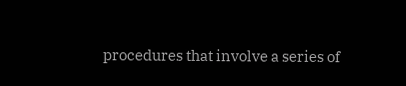procedures that involve a series of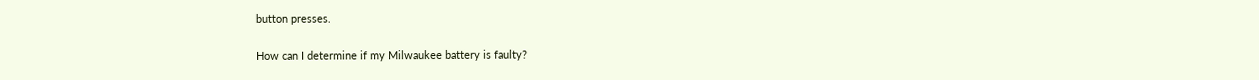button presses.

How can I determine if my Milwaukee battery is faulty?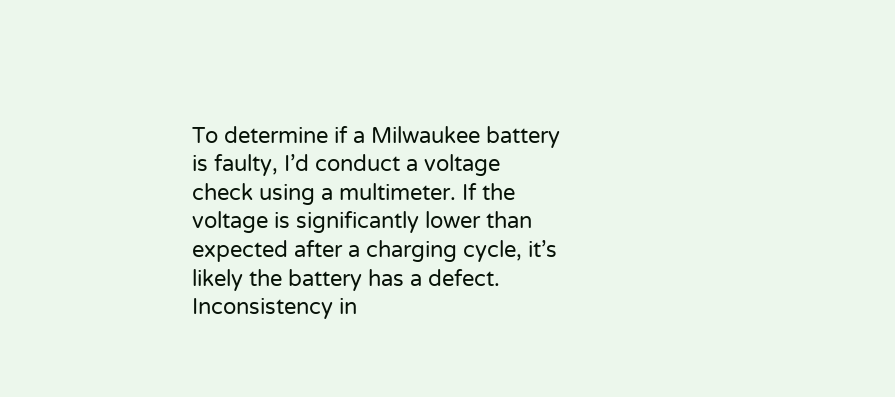To determine if a Milwaukee battery is faulty, I’d conduct a voltage check using a multimeter. If the voltage is significantly lower than expected after a charging cycle, it’s likely the battery has a defect. Inconsistency in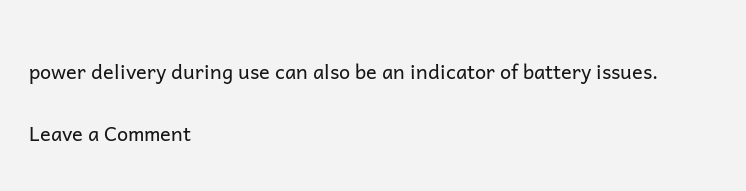power delivery during use can also be an indicator of battery issues.

Leave a Comment